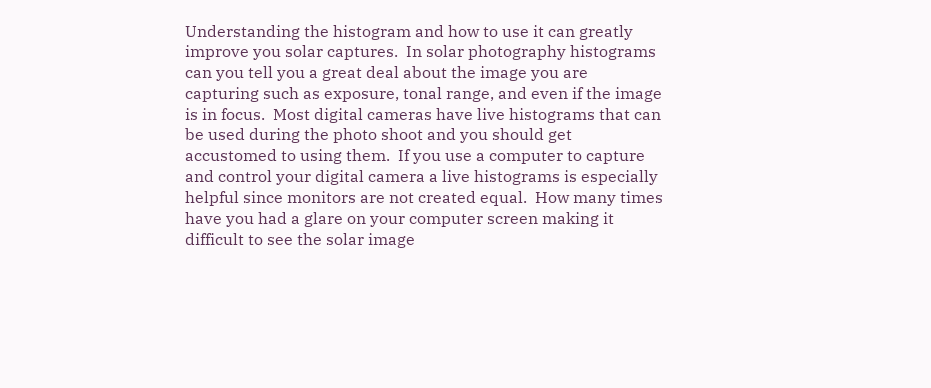Understanding the histogram and how to use it can greatly improve you solar captures.  In solar photography histograms can you tell you a great deal about the image you are capturing such as exposure, tonal range, and even if the image is in focus.  Most digital cameras have live histograms that can be used during the photo shoot and you should get accustomed to using them.  If you use a computer to capture and control your digital camera a live histograms is especially helpful since monitors are not created equal.  How many times have you had a glare on your computer screen making it difficult to see the solar image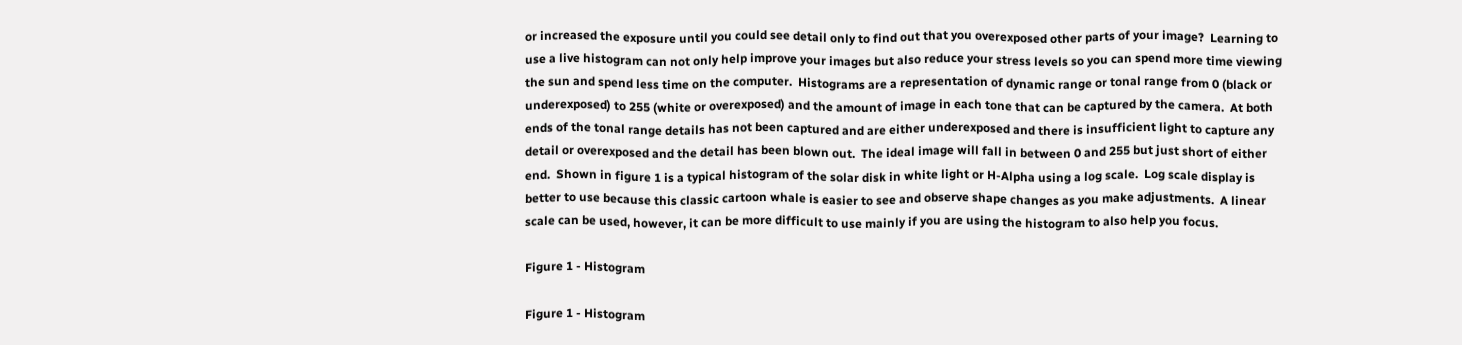or increased the exposure until you could see detail only to find out that you overexposed other parts of your image?  Learning to use a live histogram can not only help improve your images but also reduce your stress levels so you can spend more time viewing the sun and spend less time on the computer.  Histograms are a representation of dynamic range or tonal range from 0 (black or underexposed) to 255 (white or overexposed) and the amount of image in each tone that can be captured by the camera.  At both ends of the tonal range details has not been captured and are either underexposed and there is insufficient light to capture any detail or overexposed and the detail has been blown out.  The ideal image will fall in between 0 and 255 but just short of either end.  Shown in figure 1 is a typical histogram of the solar disk in white light or H-Alpha using a log scale.  Log scale display is better to use because this classic cartoon whale is easier to see and observe shape changes as you make adjustments.  A linear scale can be used, however, it can be more difficult to use mainly if you are using the histogram to also help you focus.

Figure 1 - Histogram

Figure 1 - Histogram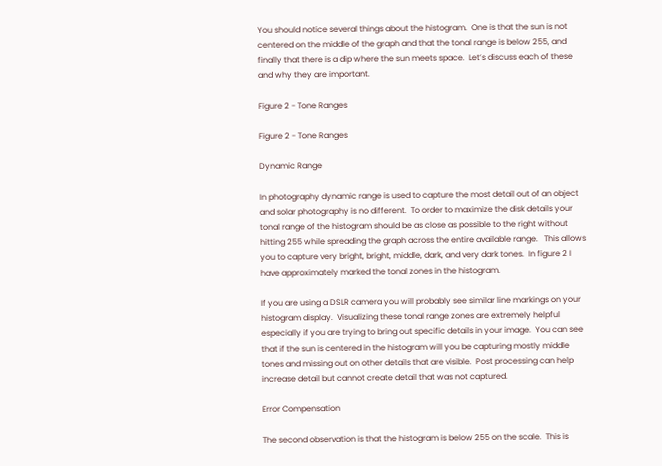You should notice several things about the histogram.  One is that the sun is not centered on the middle of the graph and that the tonal range is below 255, and finally that there is a dip where the sun meets space.  Let’s discuss each of these and why they are important.

Figure 2 - Tone Ranges

Figure 2 - Tone Ranges

Dynamic Range

In photography dynamic range is used to capture the most detail out of an object and solar photography is no different.  To order to maximize the disk details your tonal range of the histogram should be as close as possible to the right without hitting 255 while spreading the graph across the entire available range.   This allows you to capture very bright, bright, middle, dark, and very dark tones.  In figure 2 I have approximately marked the tonal zones in the histogram.

If you are using a DSLR camera you will probably see similar line markings on your histogram display.  Visualizing these tonal range zones are extremely helpful especially if you are trying to bring out specific details in your image.  You can see that if the sun is centered in the histogram will you be capturing mostly middle tones and missing out on other details that are visible.  Post processing can help increase detail but cannot create detail that was not captured.

Error Compensation

The second observation is that the histogram is below 255 on the scale.  This is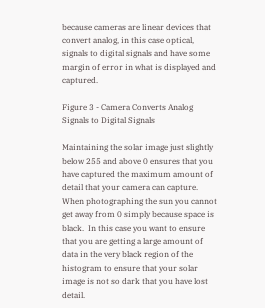because cameras are linear devices that convert analog, in this case optical, signals to digital signals and have some margin of error in what is displayed and captured.

Figure 3 - Camera Converts Analog Signals to Digital Signals

Maintaining the solar image just slightly below 255 and above 0 ensures that you have captured the maximum amount of detail that your camera can capture. When photographing the sun you cannot get away from 0 simply because space is black.  In this case you want to ensure that you are getting a large amount of data in the very black region of the histogram to ensure that your solar image is not so dark that you have lost detail.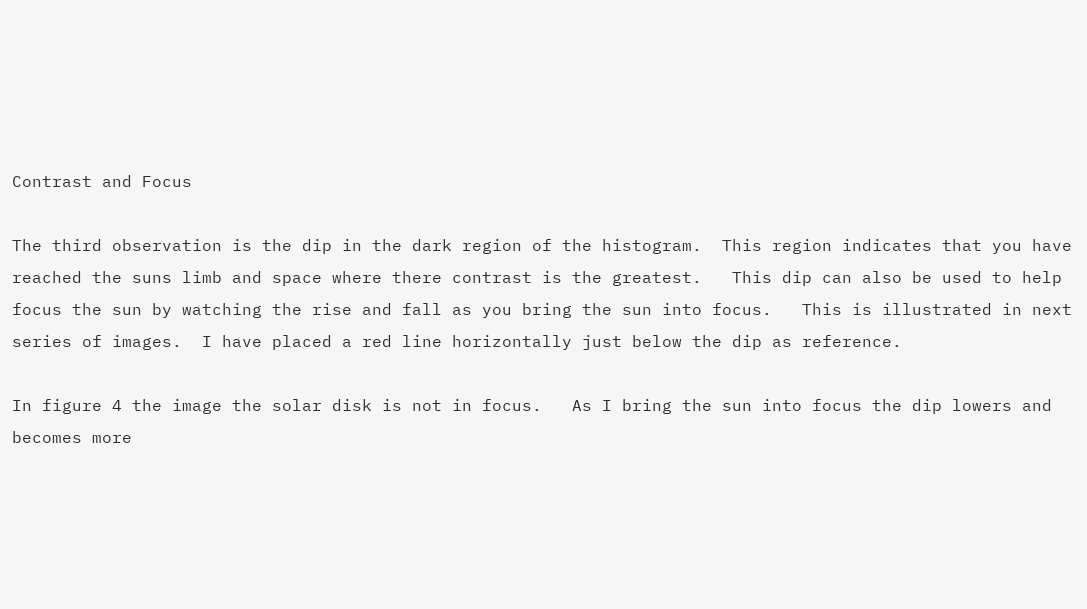Contrast and Focus

The third observation is the dip in the dark region of the histogram.  This region indicates that you have reached the suns limb and space where there contrast is the greatest.   This dip can also be used to help focus the sun by watching the rise and fall as you bring the sun into focus.   This is illustrated in next series of images.  I have placed a red line horizontally just below the dip as reference.

In figure 4 the image the solar disk is not in focus.   As I bring the sun into focus the dip lowers and becomes more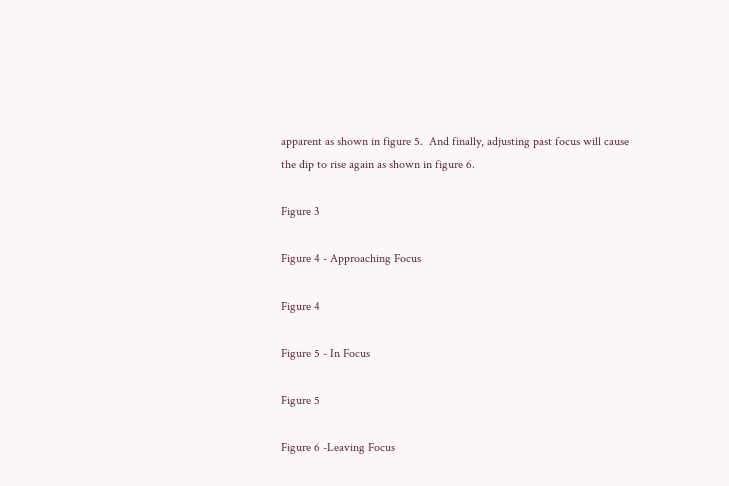apparent as shown in figure 5.  And finally, adjusting past focus will cause the dip to rise again as shown in figure 6.

Figure 3

Figure 4 - Approaching Focus

Figure 4

Figure 5 - In Focus

Figure 5

Figure 6 -Leaving Focus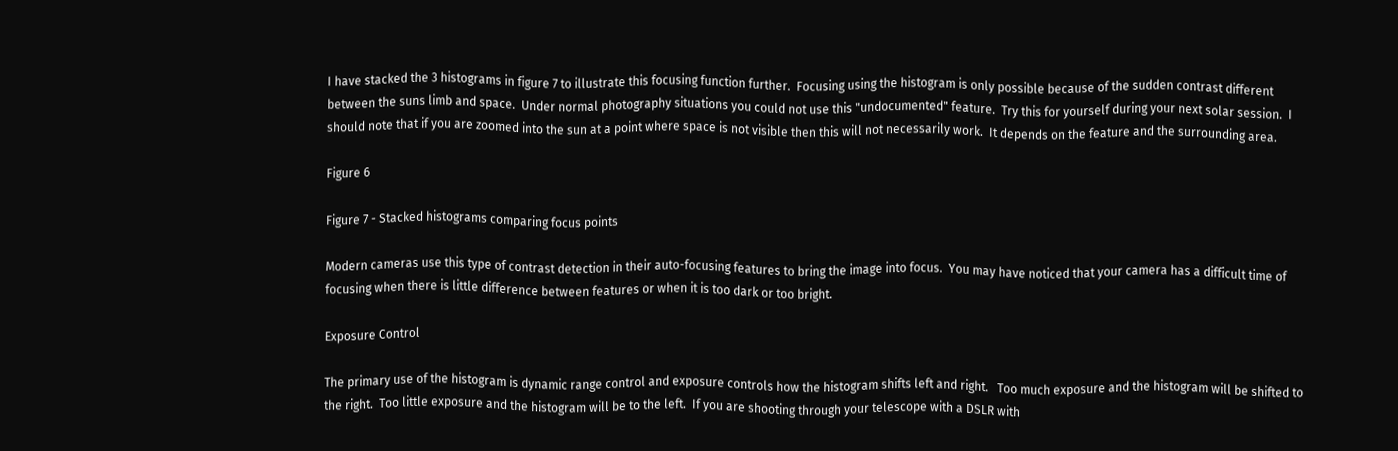I have stacked the 3 histograms in figure 7 to illustrate this focusing function further.  Focusing using the histogram is only possible because of the sudden contrast different between the suns limb and space.  Under normal photography situations you could not use this "undocumented" feature.  Try this for yourself during your next solar session.  I should note that if you are zoomed into the sun at a point where space is not visible then this will not necessarily work.  It depends on the feature and the surrounding area.

Figure 6

Figure 7 - Stacked histograms comparing focus points

Modern cameras use this type of contrast detection in their auto-focusing features to bring the image into focus.  You may have noticed that your camera has a difficult time of focusing when there is little difference between features or when it is too dark or too bright.

Exposure Control

The primary use of the histogram is dynamic range control and exposure controls how the histogram shifts left and right.   Too much exposure and the histogram will be shifted to the right.  Too little exposure and the histogram will be to the left.  If you are shooting through your telescope with a DSLR with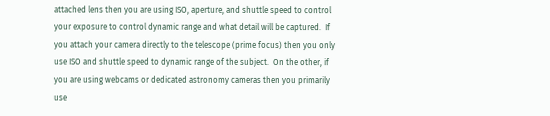attached lens then you are using ISO, aperture, and shuttle speed to control your exposure to control dynamic range and what detail will be captured.  If you attach your camera directly to the telescope (prime focus) then you only use ISO and shuttle speed to dynamic range of the subject.  On the other, if you are using webcams or dedicated astronomy cameras then you primarily use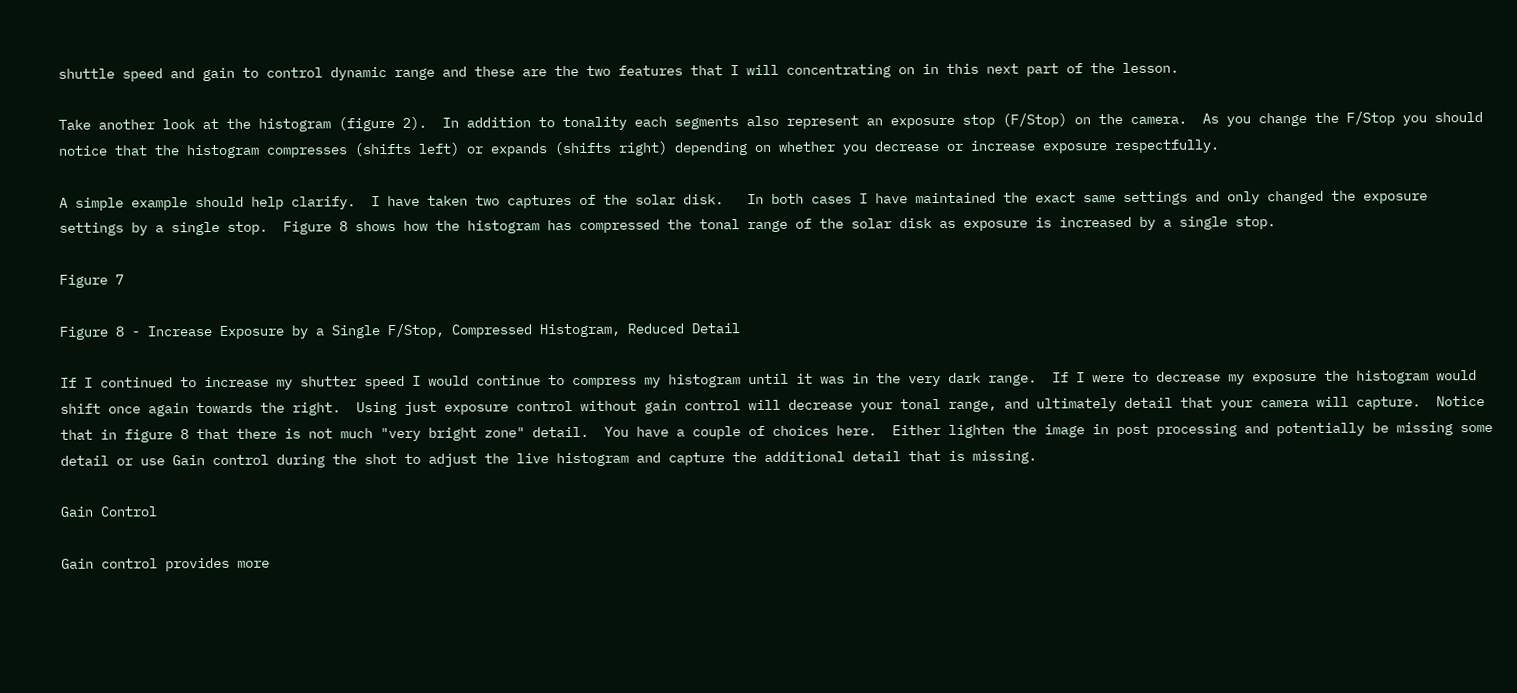shuttle speed and gain to control dynamic range and these are the two features that I will concentrating on in this next part of the lesson.

Take another look at the histogram (figure 2).  In addition to tonality each segments also represent an exposure stop (F/Stop) on the camera.  As you change the F/Stop you should notice that the histogram compresses (shifts left) or expands (shifts right) depending on whether you decrease or increase exposure respectfully.

A simple example should help clarify.  I have taken two captures of the solar disk.   In both cases I have maintained the exact same settings and only changed the exposure settings by a single stop.  Figure 8 shows how the histogram has compressed the tonal range of the solar disk as exposure is increased by a single stop.

Figure 7

Figure 8 - Increase Exposure by a Single F/Stop, Compressed Histogram, Reduced Detail

If I continued to increase my shutter speed I would continue to compress my histogram until it was in the very dark range.  If I were to decrease my exposure the histogram would shift once again towards the right.  Using just exposure control without gain control will decrease your tonal range, and ultimately detail that your camera will capture.  Notice that in figure 8 that there is not much "very bright zone" detail.  You have a couple of choices here.  Either lighten the image in post processing and potentially be missing some detail or use Gain control during the shot to adjust the live histogram and capture the additional detail that is missing.

Gain Control

Gain control provides more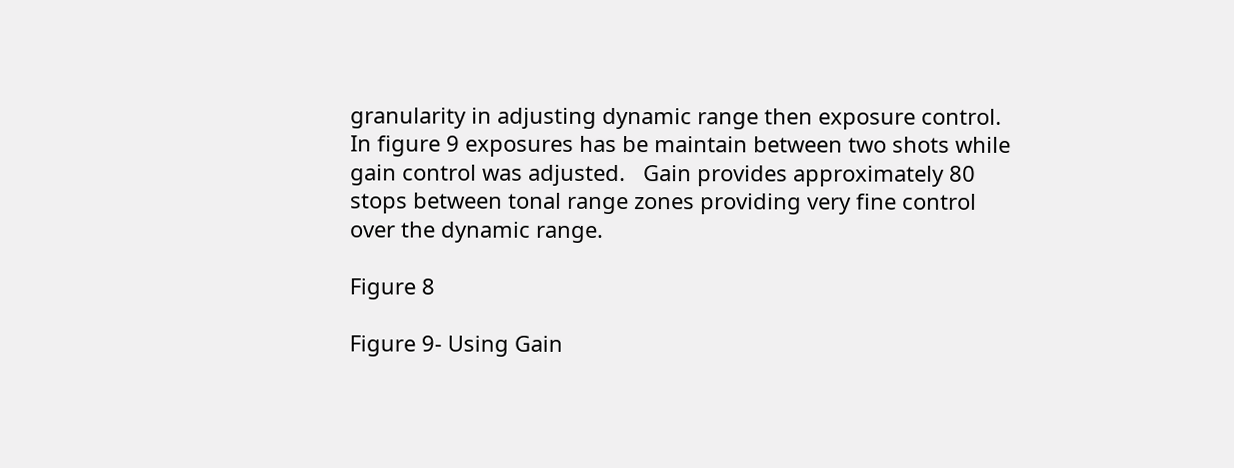granularity in adjusting dynamic range then exposure control.  In figure 9 exposures has be maintain between two shots while gain control was adjusted.   Gain provides approximately 80 stops between tonal range zones providing very fine control over the dynamic range.

Figure 8

Figure 9- Using Gain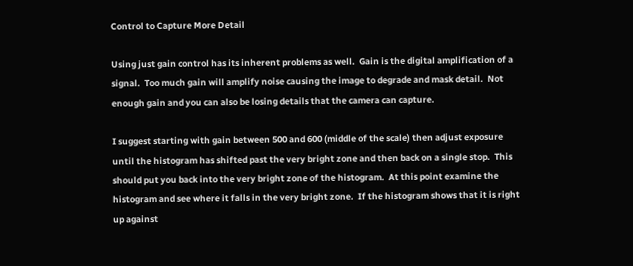Control to Capture More Detail

Using just gain control has its inherent problems as well.  Gain is the digital amplification of a signal.  Too much gain will amplify noise causing the image to degrade and mask detail.  Not enough gain and you can also be losing details that the camera can capture.

I suggest starting with gain between 500 and 600 (middle of the scale) then adjust exposure until the histogram has shifted past the very bright zone and then back on a single stop.  This should put you back into the very bright zone of the histogram.  At this point examine the histogram and see where it falls in the very bright zone.  If the histogram shows that it is right up against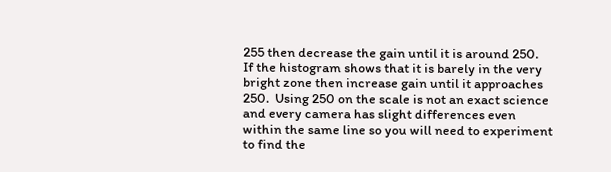255 then decrease the gain until it is around 250.  If the histogram shows that it is barely in the very bright zone then increase gain until it approaches 250.  Using 250 on the scale is not an exact science and every camera has slight differences even within the same line so you will need to experiment to find the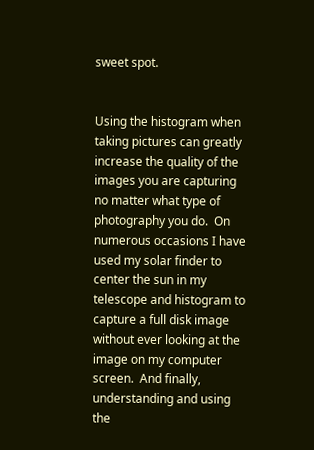sweet spot.


Using the histogram when taking pictures can greatly increase the quality of the images you are capturing no matter what type of photography you do.  On numerous occasions I have used my solar finder to center the sun in my telescope and histogram to capture a full disk image without ever looking at the image on my computer screen.  And finally, understanding and using the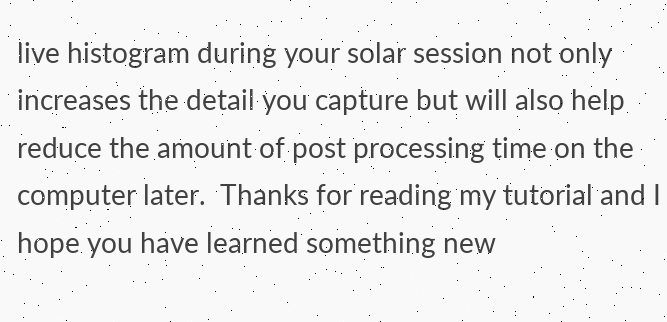live histogram during your solar session not only increases the detail you capture but will also help reduce the amount of post processing time on the computer later.  Thanks for reading my tutorial and I hope you have learned something new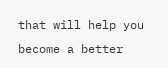that will help you become a better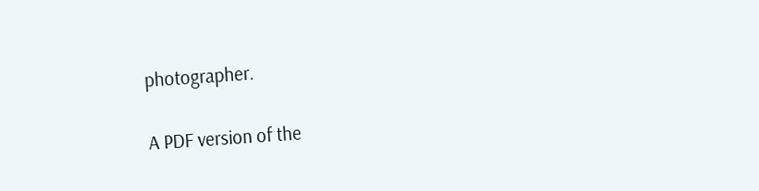photographer.

A PDF version of the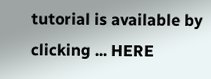tutorial is available by clicking ... HERE